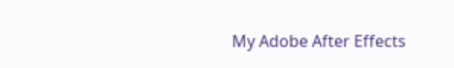My Adobe After Effects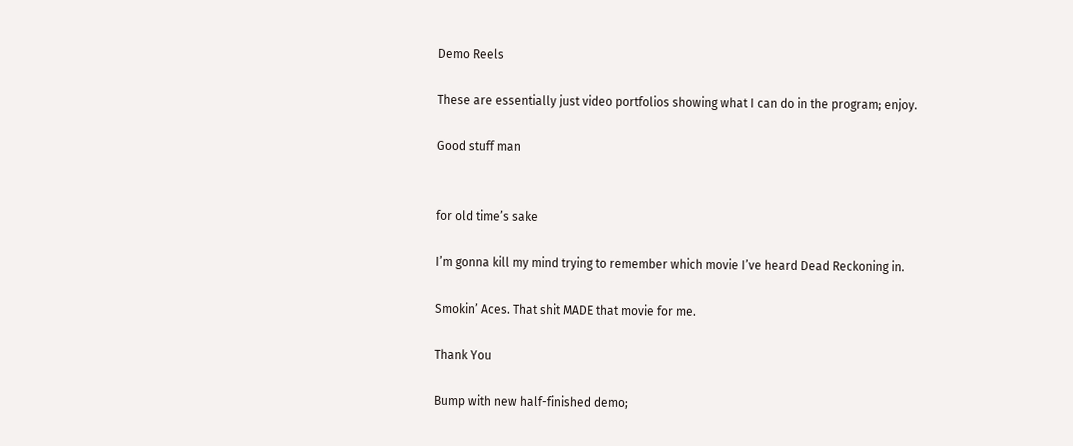Demo Reels

These are essentially just video portfolios showing what I can do in the program; enjoy.

Good stuff man


for old time’s sake

I’m gonna kill my mind trying to remember which movie I’ve heard Dead Reckoning in.

Smokin’ Aces. That shit MADE that movie for me.

Thank You

Bump with new half-finished demo;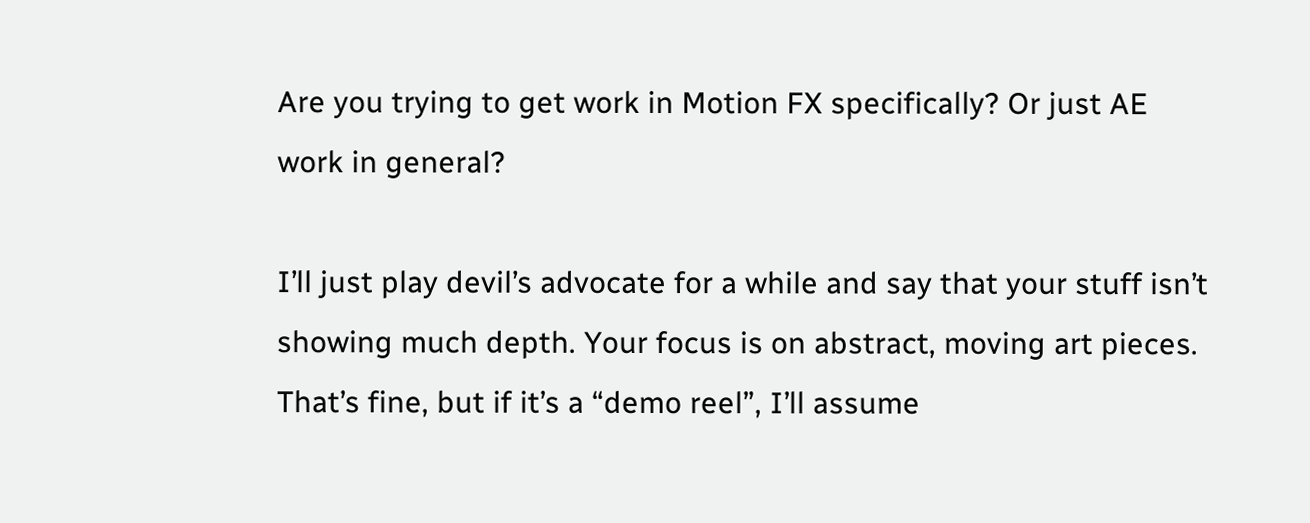Are you trying to get work in Motion FX specifically? Or just AE work in general?

I’ll just play devil’s advocate for a while and say that your stuff isn’t showing much depth. Your focus is on abstract, moving art pieces. That’s fine, but if it’s a “demo reel”, I’ll assume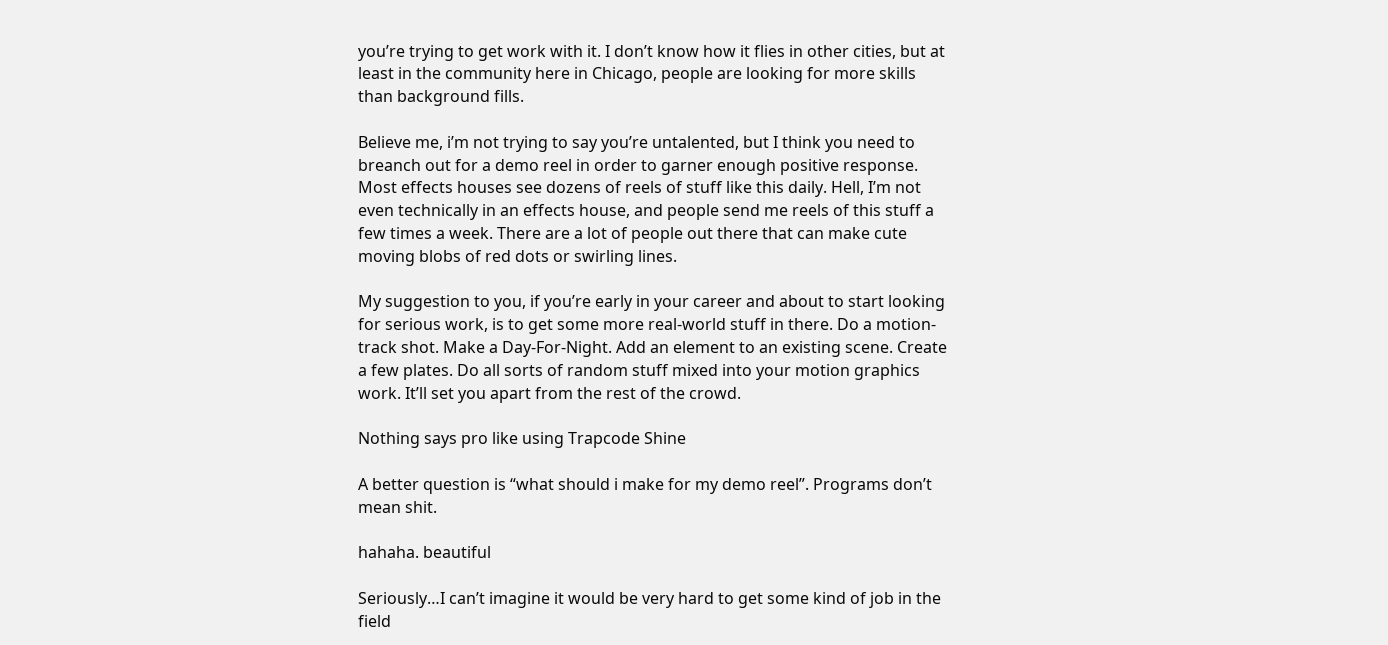you’re trying to get work with it. I don’t know how it flies in other cities, but at least in the community here in Chicago, people are looking for more skills than background fills.

Believe me, i’m not trying to say you’re untalented, but I think you need to breanch out for a demo reel in order to garner enough positive response. Most effects houses see dozens of reels of stuff like this daily. Hell, I’m not even technically in an effects house, and people send me reels of this stuff a few times a week. There are a lot of people out there that can make cute moving blobs of red dots or swirling lines.

My suggestion to you, if you’re early in your career and about to start looking for serious work, is to get some more real-world stuff in there. Do a motion-track shot. Make a Day-For-Night. Add an element to an existing scene. Create a few plates. Do all sorts of random stuff mixed into your motion graphics work. It’ll set you apart from the rest of the crowd.

Nothing says pro like using Trapcode Shine

A better question is “what should i make for my demo reel”. Programs don’t mean shit.

hahaha. beautiful

Seriously…I can’t imagine it would be very hard to get some kind of job in the field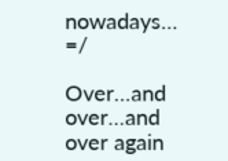nowadays… =/

Over…and over…and over again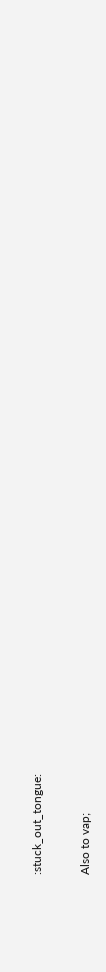:stuck_out_tongue:

Also to vap;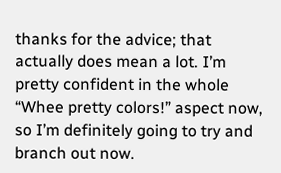thanks for the advice; that actually does mean a lot. I’m pretty confident in the whole “Whee pretty colors!” aspect now, so I’m definitely going to try and branch out now.